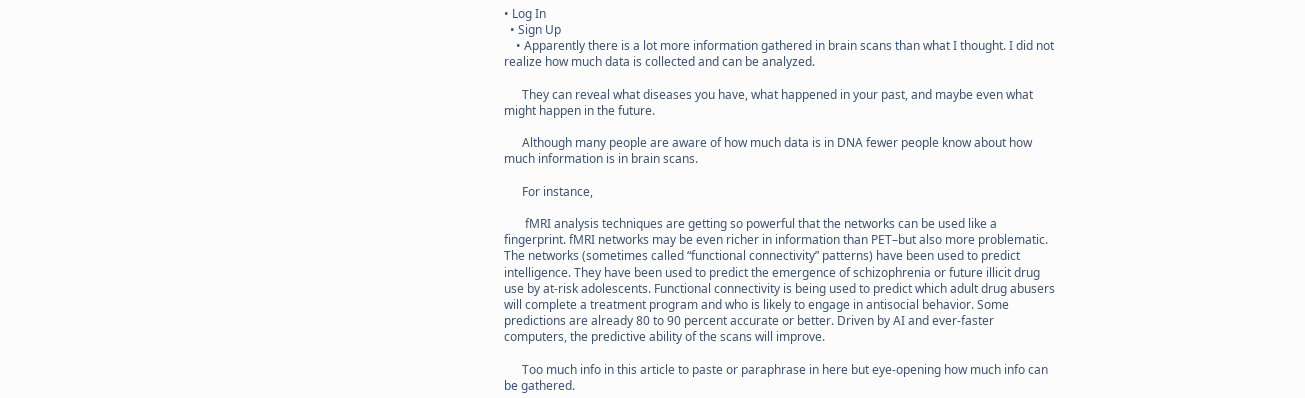• Log In
  • Sign Up
    • Apparently there is a lot more information gathered in brain scans than what I thought. I did not realize how much data is collected and can be analyzed.

      They can reveal what diseases you have, what happened in your past, and maybe even what might happen in the future.

      Although many people are aware of how much data is in DNA fewer people know about how much information is in brain scans.

      For instance,

       fMRI analysis techniques are getting so powerful that the networks can be used like a fingerprint. fMRI networks may be even richer in information than PET–but also more problematic. The networks (sometimes called “functional connectivity” patterns) have been used to predict intelligence. They have been used to predict the emergence of schizophrenia or future illicit drug use by at-risk adolescents. Functional connectivity is being used to predict which adult drug abusers will complete a treatment program and who is likely to engage in antisocial behavior. Some predictions are already 80 to 90 percent accurate or better. Driven by AI and ever-faster computers, the predictive ability of the scans will improve.

      Too much info in this article to paste or paraphrase in here but eye-opening how much info can be gathered.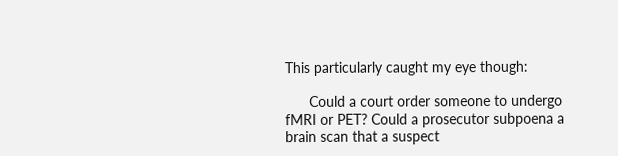This particularly caught my eye though:

      Could a court order someone to undergo fMRI or PET? Could a prosecutor subpoena a brain scan that a suspect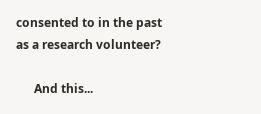consented to in the past as a research volunteer?

      And this...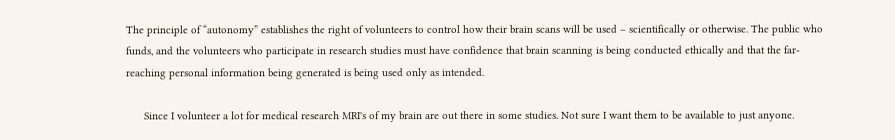The principle of “autonomy” establishes the right of volunteers to control how their brain scans will be used – scientifically or otherwise. The public who funds, and the volunteers who participate in research studies must have confidence that brain scanning is being conducted ethically and that the far-reaching personal information being generated is being used only as intended.

      Since I volunteer a lot for medical research MRI's of my brain are out there in some studies. Not sure I want them to be available to just anyone.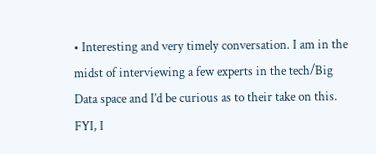• Interesting and very timely conversation. I am in the midst of interviewing a few experts in the tech/Big Data space and I’d be curious as to their take on this. FYI, I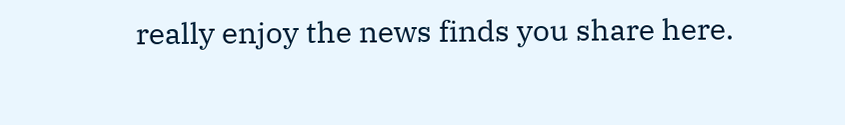really enjoy the news finds you share here.